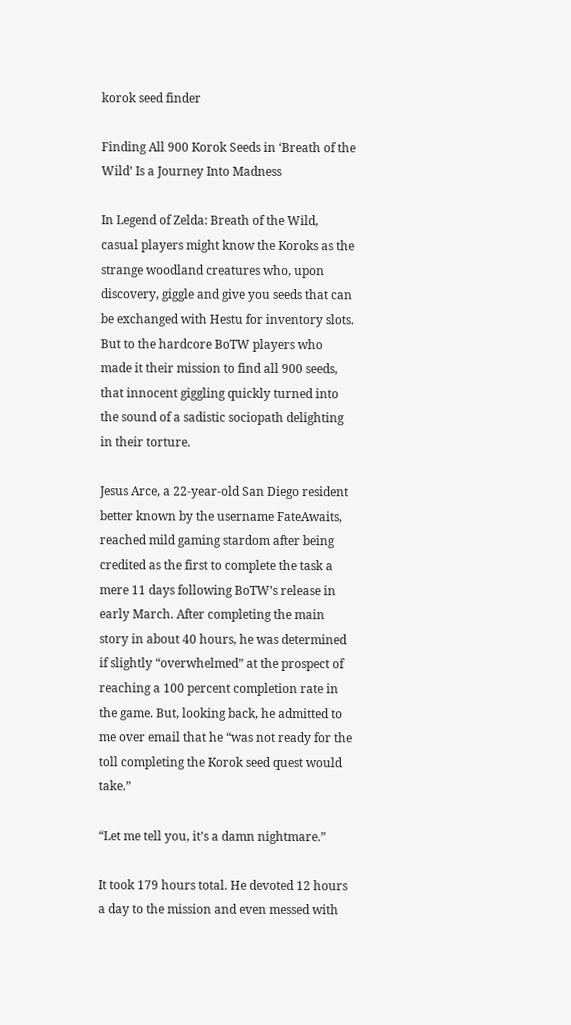korok seed finder

Finding All 900 Korok Seeds in ‘Breath of the Wild’ Is a Journey Into Madness

In Legend of Zelda: Breath of the Wild, casual players might know the Koroks as the strange woodland creatures who, upon discovery, giggle and give you seeds that can be exchanged with Hestu for inventory slots. But to the hardcore BoTW players who made it their mission to find all 900 seeds, that innocent giggling quickly turned into the sound of a sadistic sociopath delighting in their torture.

Jesus Arce, a 22-year-old San Diego resident better known by the username FateAwaits, reached mild gaming stardom after being credited as the first to complete the task a mere 11 days following BoTW’s release in early March. After completing the main story in about 40 hours, he was determined if slightly “overwhelmed” at the prospect of reaching a 100 percent completion rate in the game. But, looking back, he admitted to me over email that he “was not ready for the toll completing the Korok seed quest would take.”

“Let me tell you, it’s a damn nightmare.”

It took 179 hours total. He devoted 12 hours a day to the mission and even messed with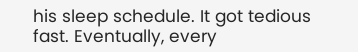his sleep schedule. It got tedious fast. Eventually, every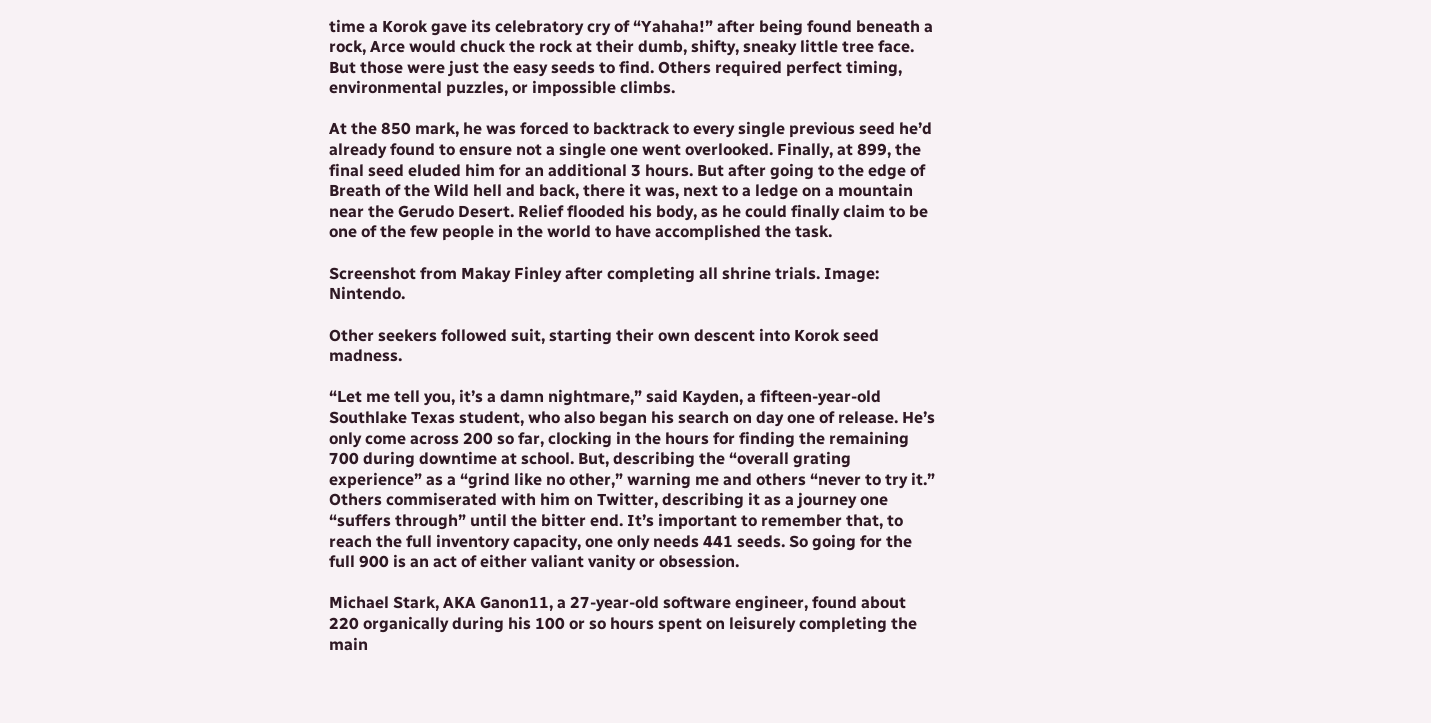time a Korok gave its celebratory cry of “Yahaha!” after being found beneath a rock, Arce would chuck the rock at their dumb, shifty, sneaky little tree face. But those were just the easy seeds to find. Others required perfect timing, environmental puzzles, or impossible climbs.

At the 850 mark, he was forced to backtrack to every single previous seed he’d already found to ensure not a single one went overlooked. Finally, at 899, the final seed eluded him for an additional 3 hours. But after going to the edge of Breath of the Wild hell and back, there it was, next to a ledge on a mountain near the Gerudo Desert. Relief flooded his body, as he could finally claim to be one of the few people in the world to have accomplished the task.

Screenshot from Makay Finley after completing all shrine trials. Image: Nintendo.

Other seekers followed suit, starting their own descent into Korok seed madness.

“Let me tell you, it’s a damn nightmare,” said Kayden, a fifteen-year-old Southlake Texas student, who also began his search on day one of release. He’s only come across 200 so far, clocking in the hours for finding the remaining 700 during downtime at school. But, describing the “overall grating experience” as a “grind like no other,” warning me and others “never to try it.” Others commiserated with him on Twitter, describing it as a journey one “suffers through” until the bitter end. It’s important to remember that, to reach the full inventory capacity, one only needs 441 seeds. So going for the full 900 is an act of either valiant vanity or obsession.

Michael Stark, AKA Ganon11, a 27-year-old software engineer, found about 220 organically during his 100 or so hours spent on leisurely completing the main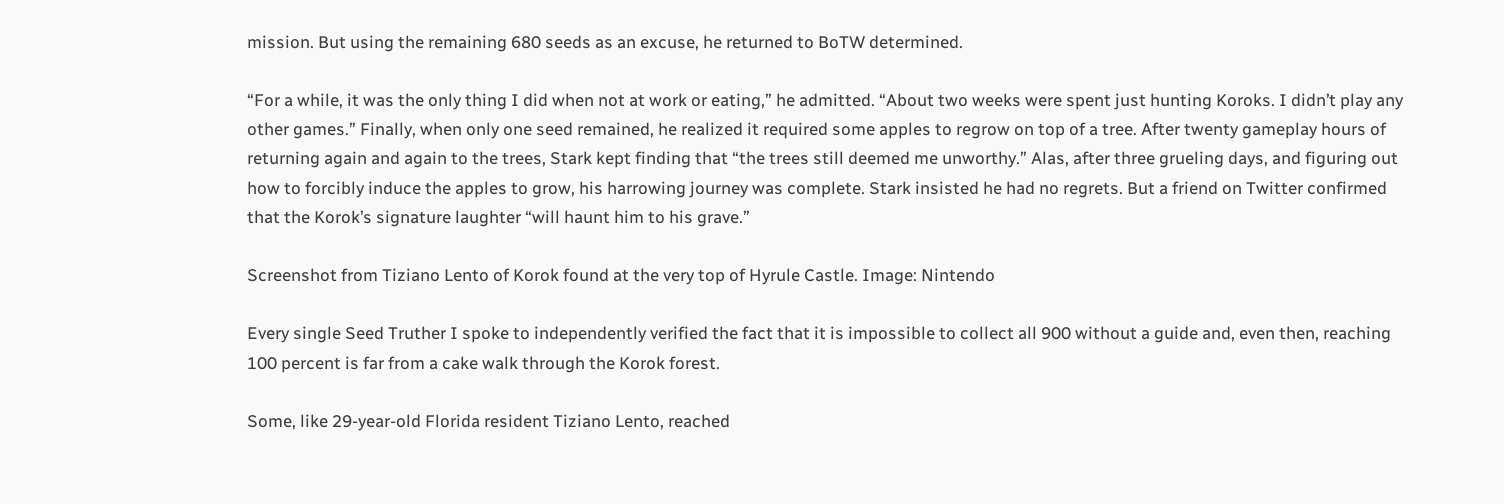mission. But using the remaining 680 seeds as an excuse, he returned to BoTW determined.

“For a while, it was the only thing I did when not at work or eating,” he admitted. “About two weeks were spent just hunting Koroks. I didn’t play any other games.” Finally, when only one seed remained, he realized it required some apples to regrow on top of a tree. After twenty gameplay hours of returning again and again to the trees, Stark kept finding that “the trees still deemed me unworthy.” Alas, after three grueling days, and figuring out how to forcibly induce the apples to grow, his harrowing journey was complete. Stark insisted he had no regrets. But a friend on Twitter confirmed that the Korok’s signature laughter “will haunt him to his grave.”

Screenshot from Tiziano Lento of Korok found at the very top of Hyrule Castle. Image: Nintendo

Every single Seed Truther I spoke to independently verified the fact that it is impossible to collect all 900 without a guide and, even then, reaching 100 percent is far from a cake walk through the Korok forest.

Some, like 29-year-old Florida resident Tiziano Lento, reached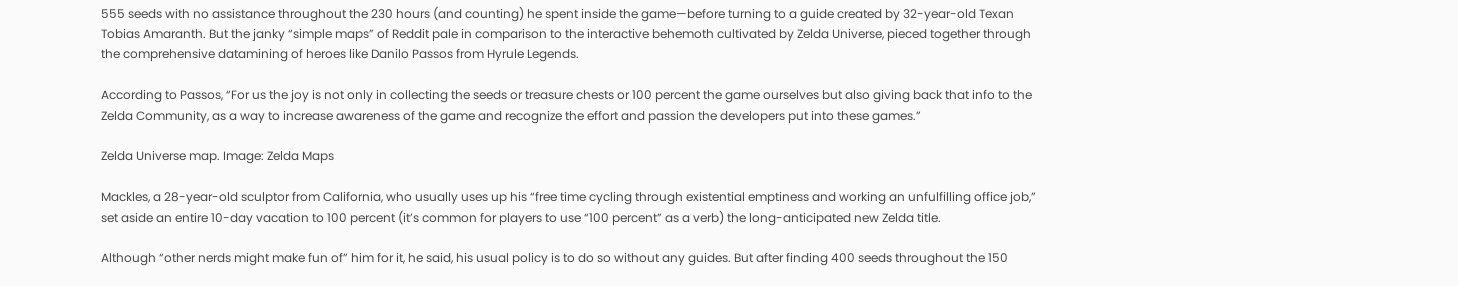555 seeds with no assistance throughout the 230 hours (and counting) he spent inside the game—before turning to a guide created by 32-year-old Texan Tobias Amaranth. But the janky “simple maps” of Reddit pale in comparison to the interactive behemoth cultivated by Zelda Universe, pieced together through the comprehensive datamining of heroes like Danilo Passos from Hyrule Legends.

According to Passos, “For us the joy is not only in collecting the seeds or treasure chests or 100 percent the game ourselves but also giving back that info to the Zelda Community, as a way to increase awareness of the game and recognize the effort and passion the developers put into these games.”

Zelda Universe map. Image: Zelda Maps

Mackles, a 28-year-old sculptor from California, who usually uses up his “free time cycling through existential emptiness and working an unfulfilling office job,” set aside an entire 10-day vacation to 100 percent (it’s common for players to use “100 percent” as a verb) the long-anticipated new Zelda title.

Although “other nerds might make fun of” him for it, he said, his usual policy is to do so without any guides. But after finding 400 seeds throughout the 150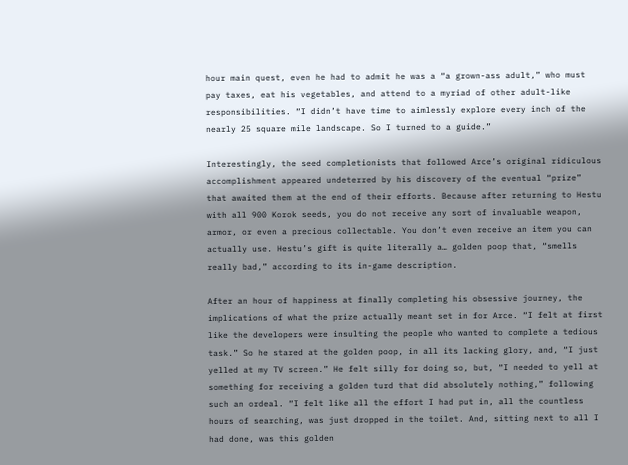hour main quest, even he had to admit he was a “a grown-ass adult,” who must pay taxes, eat his vegetables, and attend to a myriad of other adult-like responsibilities. “I didn’t have time to aimlessly explore every inch of the nearly 25 square mile landscape. So I turned to a guide.”

Interestingly, the seed completionists that followed Arce’s original ridiculous accomplishment appeared undeterred by his discovery of the eventual “prize” that awaited them at the end of their efforts. Because after returning to Hestu with all 900 Korok seeds, you do not receive any sort of invaluable weapon, armor, or even a precious collectable. You don’t even receive an item you can actually use. Hestu’s gift is quite literally a… golden poop that, “smells really bad,” according to its in-game description.

After an hour of happiness at finally completing his obsessive journey, the implications of what the prize actually meant set in for Arce. “I felt at first like the developers were insulting the people who wanted to complete a tedious task.” So he stared at the golden poop, in all its lacking glory, and, “I just yelled at my TV screen.” He felt silly for doing so, but, “I needed to yell at something for receiving a golden turd that did absolutely nothing,” following such an ordeal. “I felt like all the effort I had put in, all the countless hours of searching, was just dropped in the toilet. And, sitting next to all I had done, was this golden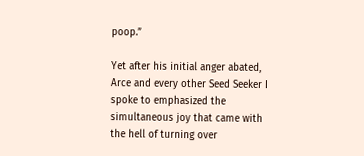poop.”

Yet after his initial anger abated, Arce and every other Seed Seeker I spoke to emphasized the simultaneous joy that came with the hell of turning over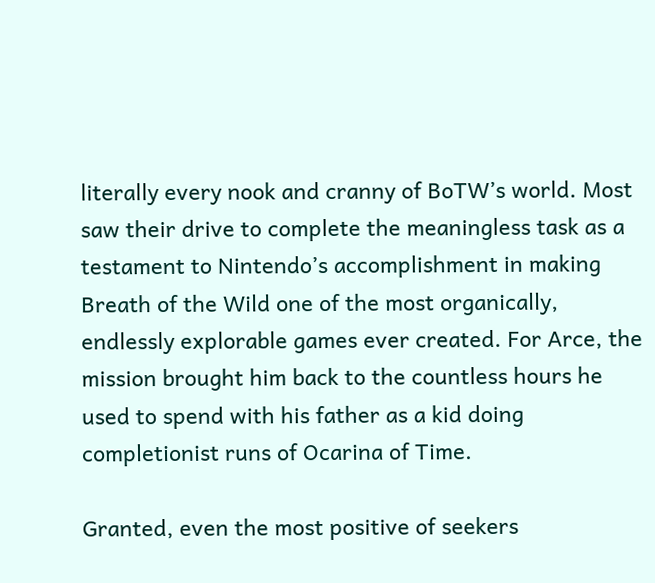literally every nook and cranny of BoTW’s world. Most saw their drive to complete the meaningless task as a testament to Nintendo’s accomplishment in making Breath of the Wild one of the most organically, endlessly explorable games ever created. For Arce, the mission brought him back to the countless hours he used to spend with his father as a kid doing completionist runs of Ocarina of Time.

Granted, even the most positive of seekers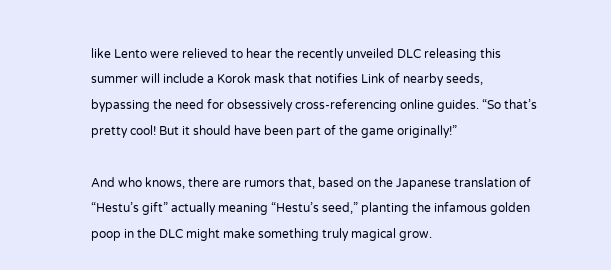like Lento were relieved to hear the recently unveiled DLC releasing this summer will include a Korok mask that notifies Link of nearby seeds, bypassing the need for obsessively cross-referencing online guides. “So that’s pretty cool! But it should have been part of the game originally!”

And who knows, there are rumors that, based on the Japanese translation of “Hestu’s gift” actually meaning “Hestu’s seed,” planting the infamous golden poop in the DLC might make something truly magical grow.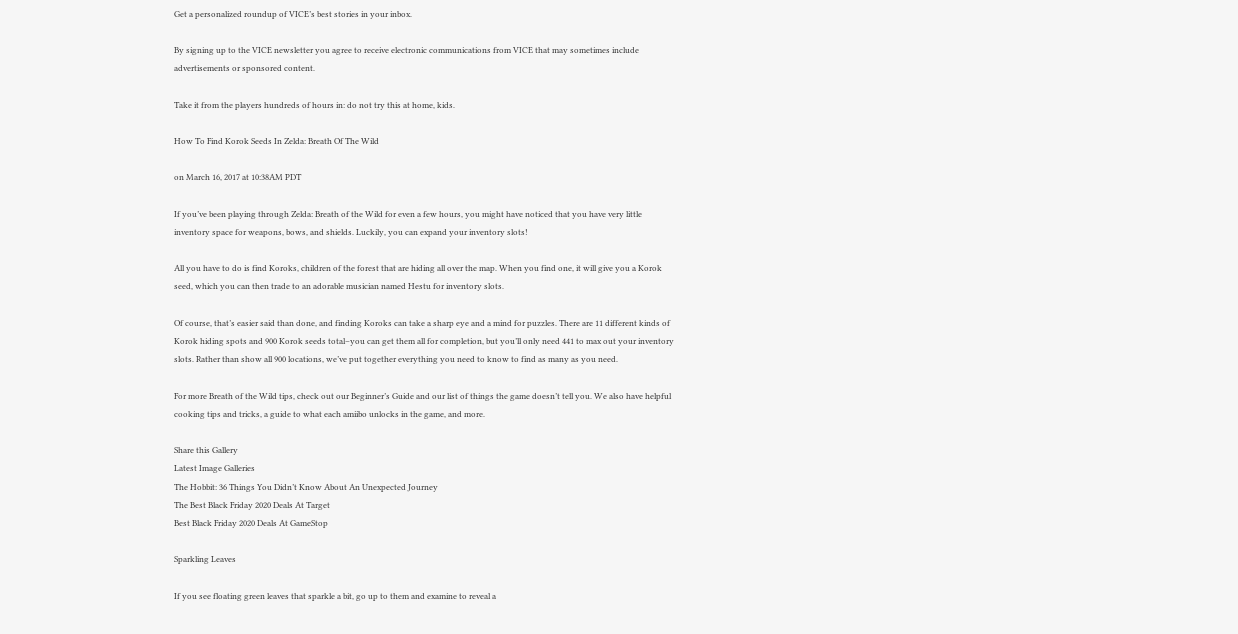Get a personalized roundup of VICE’s best stories in your inbox.

By signing up to the VICE newsletter you agree to receive electronic communications from VICE that may sometimes include advertisements or sponsored content.

Take it from the players hundreds of hours in: do not try this at home, kids.

How To Find Korok Seeds In Zelda: Breath Of The Wild

on March 16, 2017 at 10:38AM PDT

If you’ve been playing through Zelda: Breath of the Wild for even a few hours, you might have noticed that you have very little inventory space for weapons, bows, and shields. Luckily, you can expand your inventory slots!

All you have to do is find Koroks, children of the forest that are hiding all over the map. When you find one, it will give you a Korok seed, which you can then trade to an adorable musician named Hestu for inventory slots.

Of course, that’s easier said than done, and finding Koroks can take a sharp eye and a mind for puzzles. There are 11 different kinds of Korok hiding spots and 900 Korok seeds total–you can get them all for completion, but you’ll only need 441 to max out your inventory slots. Rather than show all 900 locations, we’ve put together everything you need to know to find as many as you need.

For more Breath of the Wild tips, check out our Beginner’s Guide and our list of things the game doesn’t tell you. We also have helpful cooking tips and tricks, a guide to what each amiibo unlocks in the game, and more.

Share this Gallery
Latest Image Galleries
The Hobbit: 36 Things You Didn’t Know About An Unexpected Journey
The Best Black Friday 2020 Deals At Target
Best Black Friday 2020 Deals At GameStop

Sparkling Leaves

If you see floating green leaves that sparkle a bit, go up to them and examine to reveal a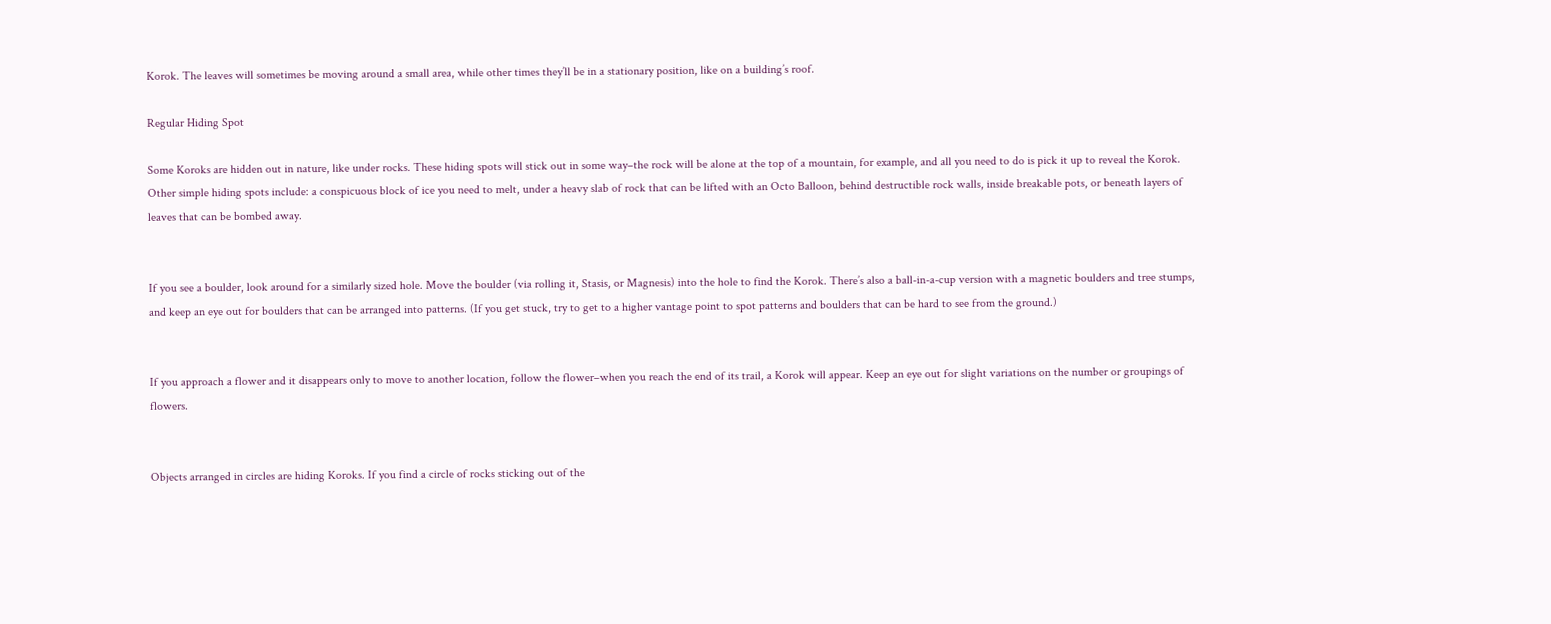Korok. The leaves will sometimes be moving around a small area, while other times they’ll be in a stationary position, like on a building’s roof.

Regular Hiding Spot

Some Koroks are hidden out in nature, like under rocks. These hiding spots will stick out in some way–the rock will be alone at the top of a mountain, for example, and all you need to do is pick it up to reveal the Korok. Other simple hiding spots include: a conspicuous block of ice you need to melt, under a heavy slab of rock that can be lifted with an Octo Balloon, behind destructible rock walls, inside breakable pots, or beneath layers of leaves that can be bombed away.


If you see a boulder, look around for a similarly sized hole. Move the boulder (via rolling it, Stasis, or Magnesis) into the hole to find the Korok. There’s also a ball-in-a-cup version with a magnetic boulders and tree stumps, and keep an eye out for boulders that can be arranged into patterns. (If you get stuck, try to get to a higher vantage point to spot patterns and boulders that can be hard to see from the ground.)


If you approach a flower and it disappears only to move to another location, follow the flower–when you reach the end of its trail, a Korok will appear. Keep an eye out for slight variations on the number or groupings of flowers.


Objects arranged in circles are hiding Koroks. If you find a circle of rocks sticking out of the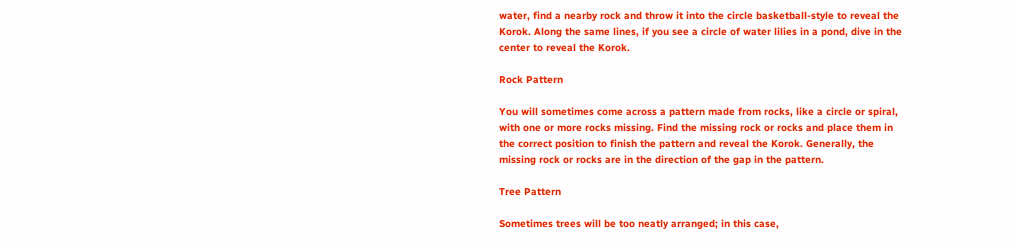water, find a nearby rock and throw it into the circle basketball-style to reveal the Korok. Along the same lines, if you see a circle of water lilies in a pond, dive in the center to reveal the Korok.

Rock Pattern

You will sometimes come across a pattern made from rocks, like a circle or spiral, with one or more rocks missing. Find the missing rock or rocks and place them in the correct position to finish the pattern and reveal the Korok. Generally, the missing rock or rocks are in the direction of the gap in the pattern.

Tree Pattern

Sometimes trees will be too neatly arranged; in this case,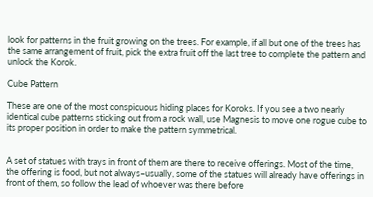look for patterns in the fruit growing on the trees. For example, if all but one of the trees has the same arrangement of fruit, pick the extra fruit off the last tree to complete the pattern and unlock the Korok.

Cube Pattern

These are one of the most conspicuous hiding places for Koroks. If you see a two nearly identical cube patterns sticking out from a rock wall, use Magnesis to move one rogue cube to its proper position in order to make the pattern symmetrical.


A set of statues with trays in front of them are there to receive offerings. Most of the time, the offering is food, but not always–usually, some of the statues will already have offerings in front of them, so follow the lead of whoever was there before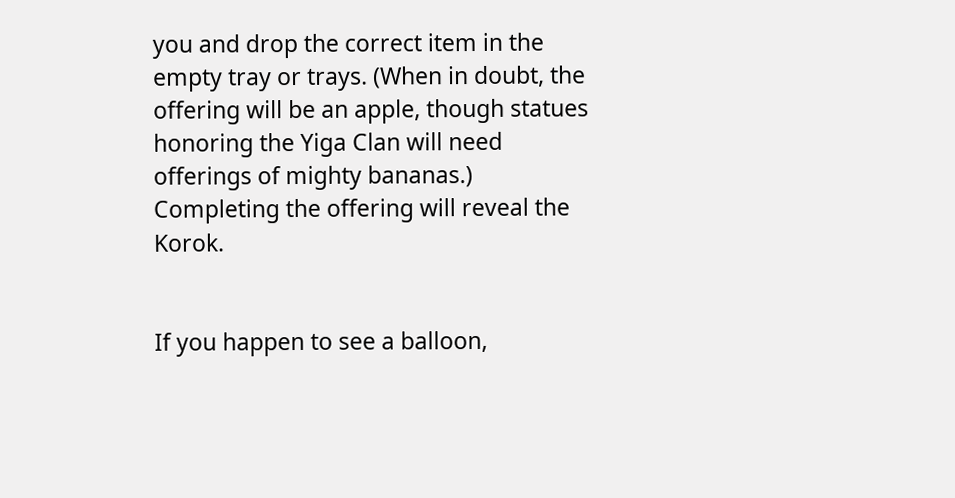you and drop the correct item in the empty tray or trays. (When in doubt, the offering will be an apple, though statues honoring the Yiga Clan will need offerings of mighty bananas.) Completing the offering will reveal the Korok.


If you happen to see a balloon,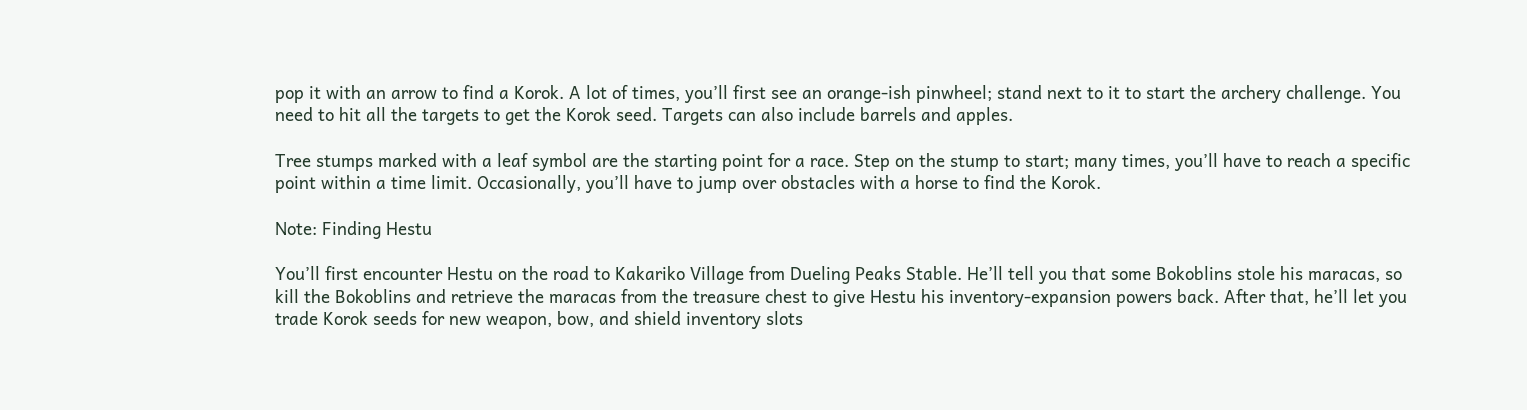pop it with an arrow to find a Korok. A lot of times, you’ll first see an orange-ish pinwheel; stand next to it to start the archery challenge. You need to hit all the targets to get the Korok seed. Targets can also include barrels and apples.

Tree stumps marked with a leaf symbol are the starting point for a race. Step on the stump to start; many times, you’ll have to reach a specific point within a time limit. Occasionally, you’ll have to jump over obstacles with a horse to find the Korok.

Note: Finding Hestu

You’ll first encounter Hestu on the road to Kakariko Village from Dueling Peaks Stable. He’ll tell you that some Bokoblins stole his maracas, so kill the Bokoblins and retrieve the maracas from the treasure chest to give Hestu his inventory-expansion powers back. After that, he’ll let you trade Korok seeds for new weapon, bow, and shield inventory slots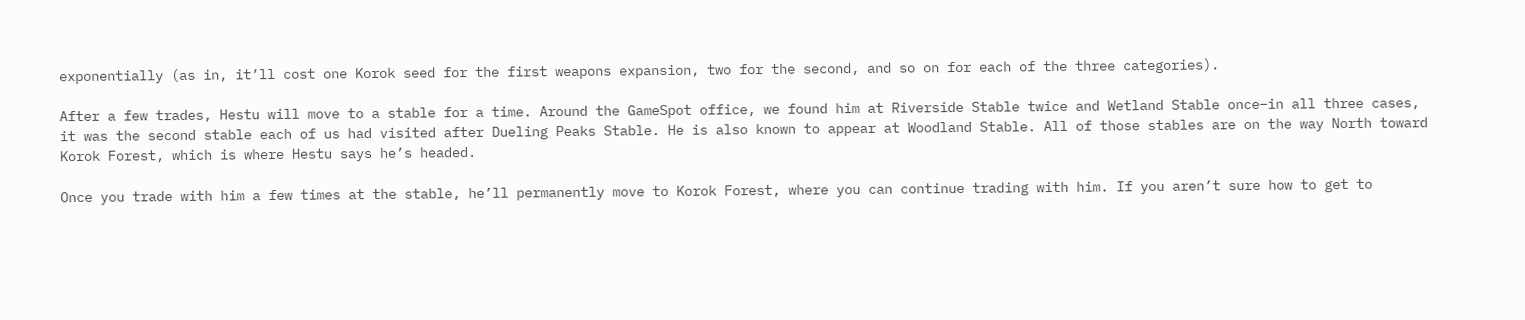exponentially (as in, it’ll cost one Korok seed for the first weapons expansion, two for the second, and so on for each of the three categories).

After a few trades, Hestu will move to a stable for a time. Around the GameSpot office, we found him at Riverside Stable twice and Wetland Stable once–in all three cases, it was the second stable each of us had visited after Dueling Peaks Stable. He is also known to appear at Woodland Stable. All of those stables are on the way North toward Korok Forest, which is where Hestu says he’s headed.

Once you trade with him a few times at the stable, he’ll permanently move to Korok Forest, where you can continue trading with him. If you aren’t sure how to get to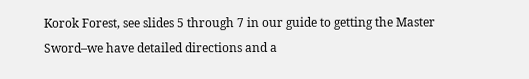Korok Forest, see slides 5 through 7 in our guide to getting the Master Sword–we have detailed directions and a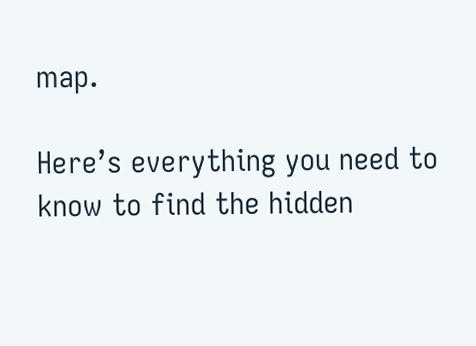map.

Here’s everything you need to know to find the hidden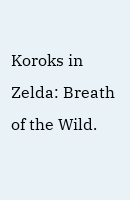Koroks in Zelda: Breath of the Wild.